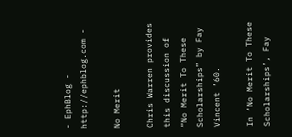- EphBlog - http://ephblog.com -

No Merit

Chris Warren provides this discussion of “No Merit To These Scholarships” by Fay Vincent ’60.

In ‘No Merit To These Scholarships’, Fay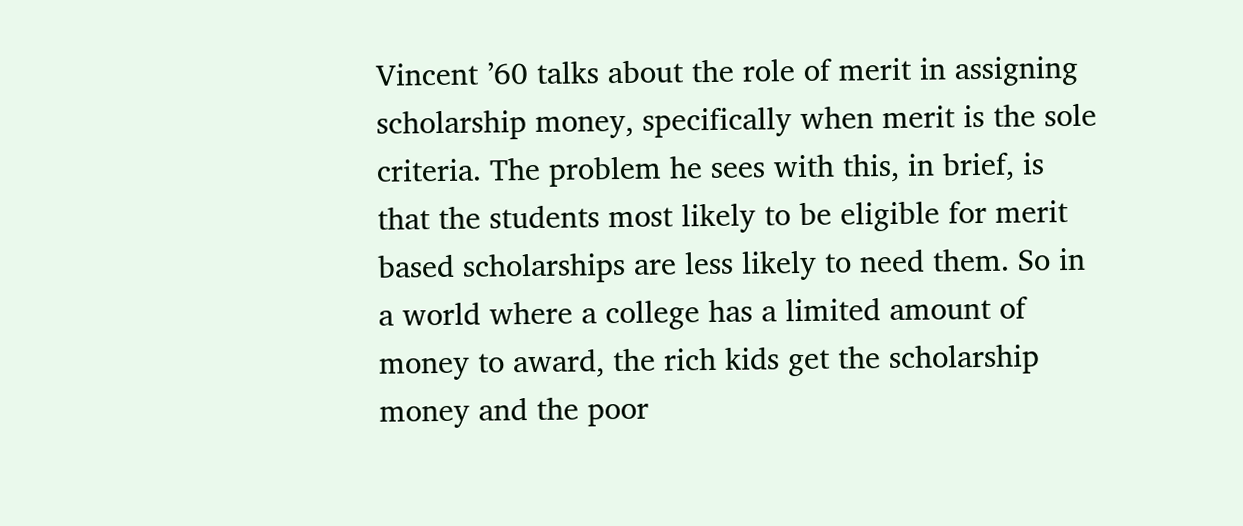Vincent ’60 talks about the role of merit in assigning scholarship money, specifically when merit is the sole criteria. The problem he sees with this, in brief, is that the students most likely to be eligible for merit based scholarships are less likely to need them. So in a world where a college has a limited amount of money to award, the rich kids get the scholarship money and the poor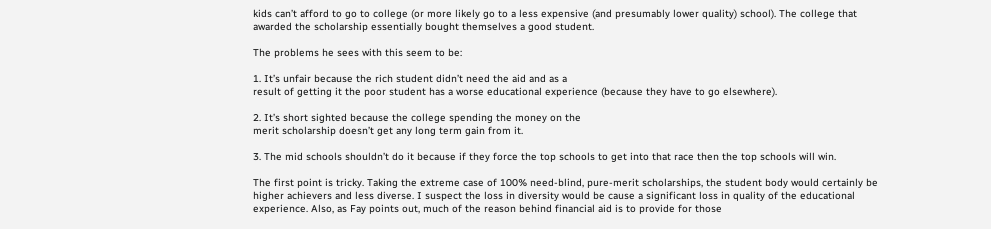kids can’t afford to go to college (or more likely go to a less expensive (and presumably lower quality) school). The college that awarded the scholarship essentially bought themselves a good student.

The problems he sees with this seem to be:

1. It’s unfair because the rich student didn’t need the aid and as a
result of getting it the poor student has a worse educational experience (because they have to go elsewhere).

2. It’s short sighted because the college spending the money on the
merit scholarship doesn’t get any long term gain from it.

3. The mid schools shouldn’t do it because if they force the top schools to get into that race then the top schools will win.

The first point is tricky. Taking the extreme case of 100% need-blind, pure-merit scholarships, the student body would certainly be higher achievers and less diverse. I suspect the loss in diversity would be cause a significant loss in quality of the educational experience. Also, as Fay points out, much of the reason behind financial aid is to provide for those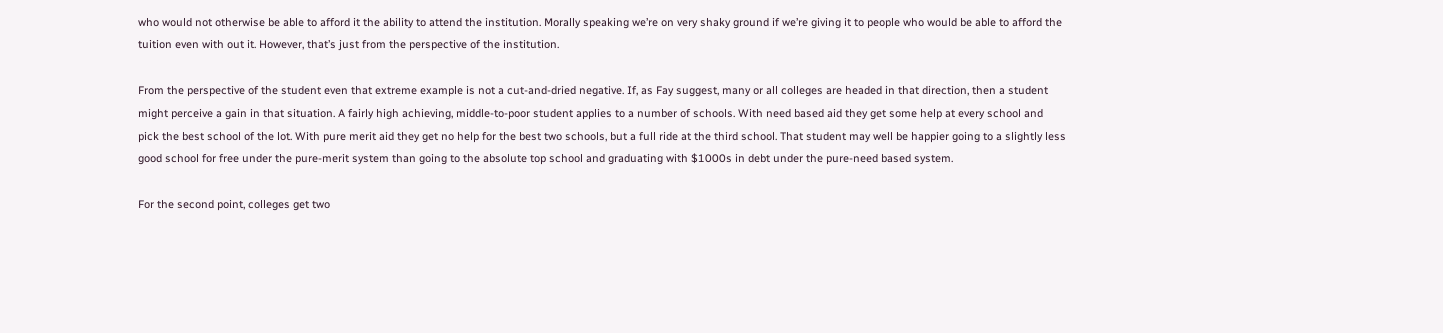who would not otherwise be able to afford it the ability to attend the institution. Morally speaking we’re on very shaky ground if we’re giving it to people who would be able to afford the tuition even with out it. However, that’s just from the perspective of the institution.

From the perspective of the student even that extreme example is not a cut-and-dried negative. If, as Fay suggest, many or all colleges are headed in that direction, then a student might perceive a gain in that situation. A fairly high achieving, middle-to-poor student applies to a number of schools. With need based aid they get some help at every school and pick the best school of the lot. With pure merit aid they get no help for the best two schools, but a full ride at the third school. That student may well be happier going to a slightly less good school for free under the pure-merit system than going to the absolute top school and graduating with $1000s in debt under the pure-need based system.

For the second point, colleges get two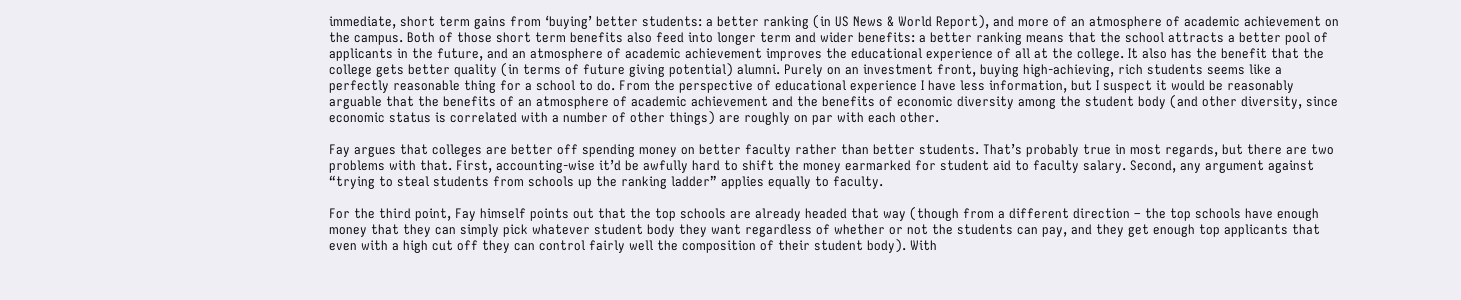immediate, short term gains from ‘buying’ better students: a better ranking (in US News & World Report), and more of an atmosphere of academic achievement on the campus. Both of those short term benefits also feed into longer term and wider benefits: a better ranking means that the school attracts a better pool of applicants in the future, and an atmosphere of academic achievement improves the educational experience of all at the college. It also has the benefit that the college gets better quality (in terms of future giving potential) alumni. Purely on an investment front, buying high-achieving, rich students seems like a perfectly reasonable thing for a school to do. From the perspective of educational experience I have less information, but I suspect it would be reasonably arguable that the benefits of an atmosphere of academic achievement and the benefits of economic diversity among the student body (and other diversity, since economic status is correlated with a number of other things) are roughly on par with each other.

Fay argues that colleges are better off spending money on better faculty rather than better students. That’s probably true in most regards, but there are two problems with that. First, accounting-wise it’d be awfully hard to shift the money earmarked for student aid to faculty salary. Second, any argument against “trying to steal students from schools up the ranking ladder” applies equally to faculty.

For the third point, Fay himself points out that the top schools are already headed that way (though from a different direction – the top schools have enough money that they can simply pick whatever student body they want regardless of whether or not the students can pay, and they get enough top applicants that even with a high cut off they can control fairly well the composition of their student body). With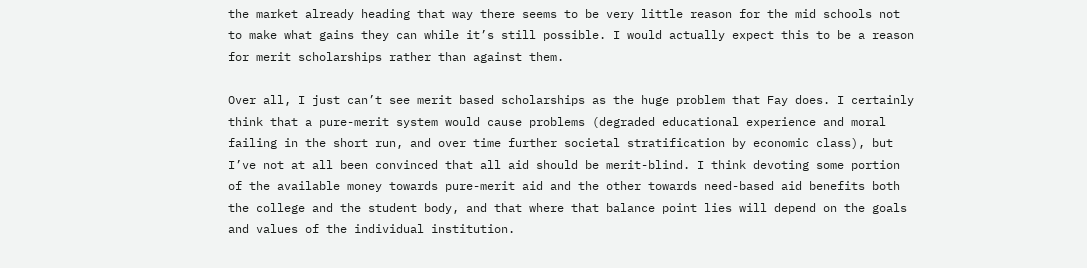the market already heading that way there seems to be very little reason for the mid schools not to make what gains they can while it’s still possible. I would actually expect this to be a reason for merit scholarships rather than against them.

Over all, I just can’t see merit based scholarships as the huge problem that Fay does. I certainly think that a pure-merit system would cause problems (degraded educational experience and moral failing in the short run, and over time further societal stratification by economic class), but I’ve not at all been convinced that all aid should be merit-blind. I think devoting some portion of the available money towards pure-merit aid and the other towards need-based aid benefits both the college and the student body, and that where that balance point lies will depend on the goals and values of the individual institution.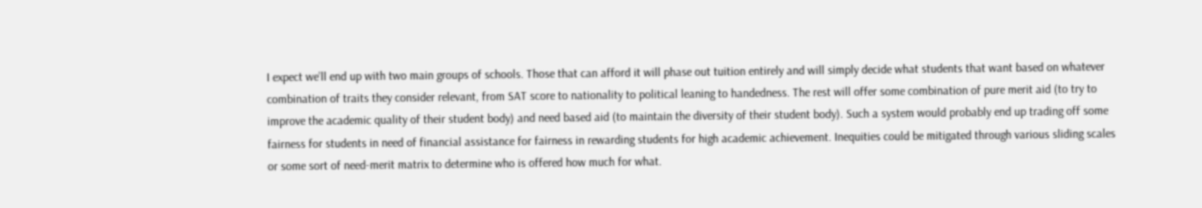I expect we’ll end up with two main groups of schools. Those that can afford it will phase out tuition entirely and will simply decide what students that want based on whatever combination of traits they consider relevant, from SAT score to nationality to political leaning to handedness. The rest will offer some combination of pure merit aid (to try to improve the academic quality of their student body) and need based aid (to maintain the diversity of their student body). Such a system would probably end up trading off some fairness for students in need of financial assistance for fairness in rewarding students for high academic achievement. Inequities could be mitigated through various sliding scales or some sort of need-merit matrix to determine who is offered how much for what.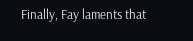Finally, Fay laments that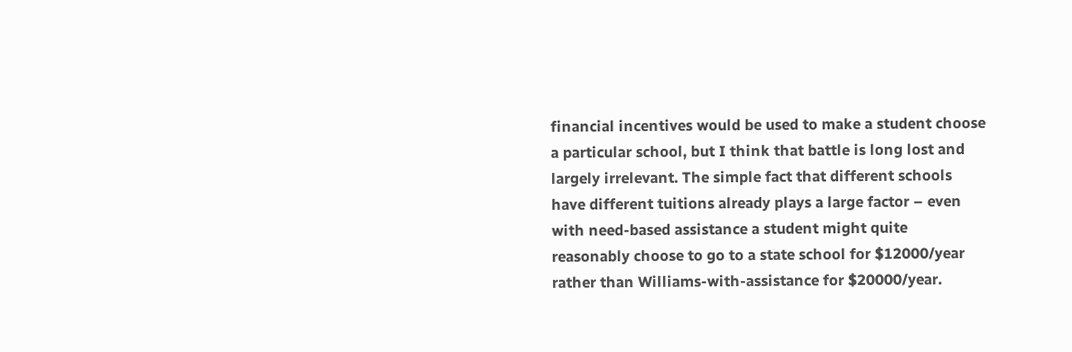financial incentives would be used to make a student choose a particular school, but I think that battle is long lost and largely irrelevant. The simple fact that different schools have different tuitions already plays a large factor – even with need-based assistance a student might quite reasonably choose to go to a state school for $12000/year rather than Williams-with-assistance for $20000/year.